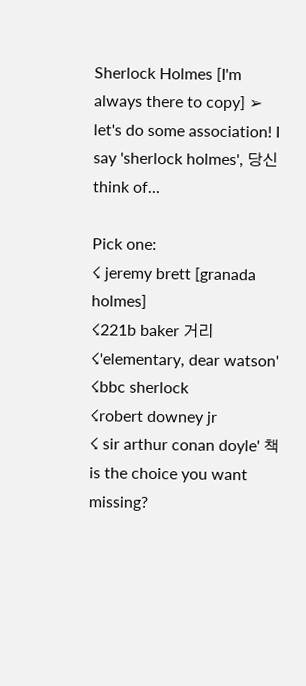Sherlock Holmes [I'm always there to copy] ➢ let's do some association! I say 'sherlock holmes', 당신 think of...

Pick one:
☇ jeremy brett [granada holmes]
☇221b baker 거리
☇'elementary, dear watson'
☇bbc sherlock
☇robert downey jr
☇ sir arthur conan doyle' 책
is the choice you want missing?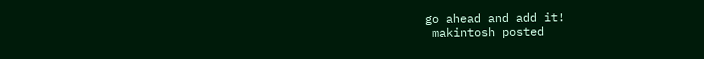go ahead and add it!
 makintosh posted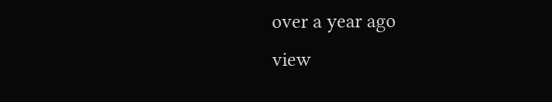over a year ago
view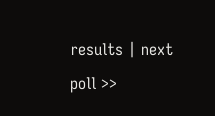results | next poll >>